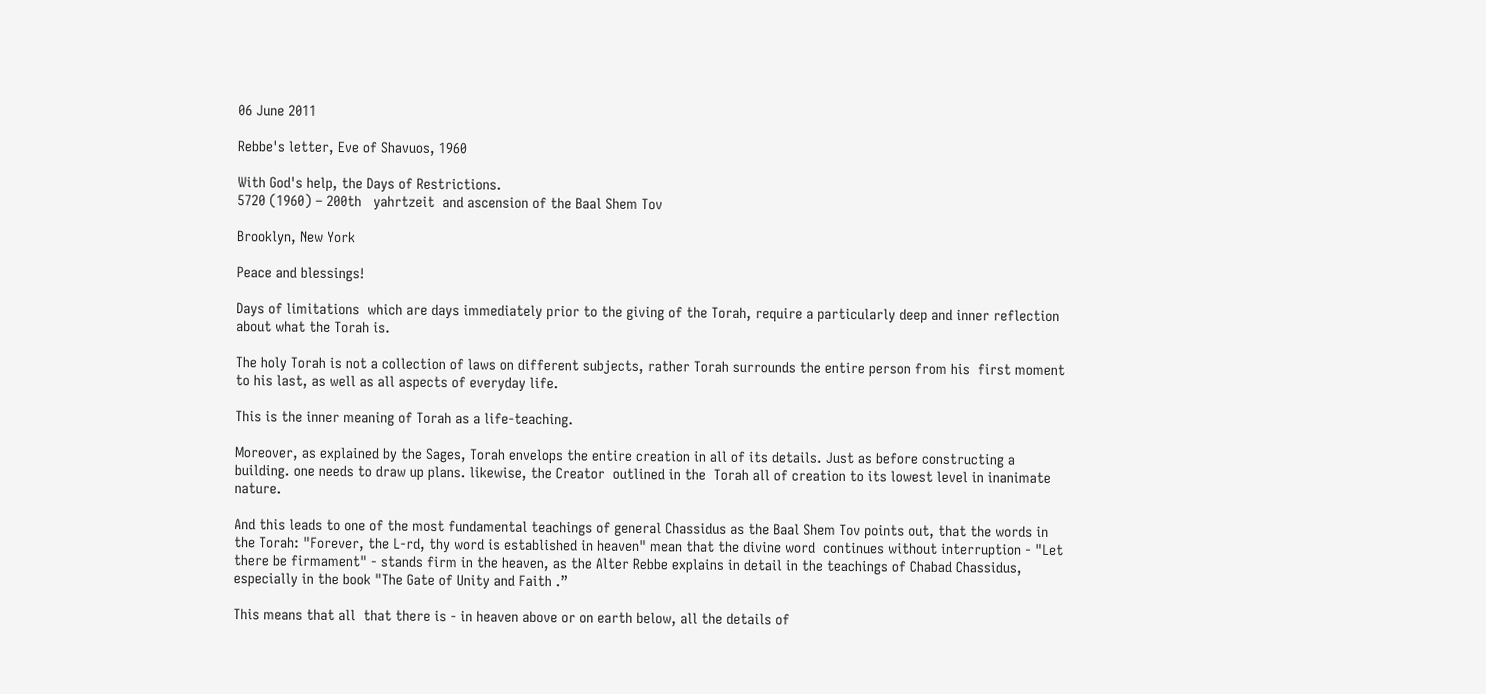06 June 2011

Rebbe's letter, Eve of Shavuos, 1960

With God's help, the Days of Restrictions.
5720 (1960) – 200th   yahrtzeit  and ascension of the Baal Shem Tov

Brooklyn, New York

Peace and blessings!

Days of limitations  which are days immediately prior to the giving of the Torah, require a particularly deep and inner reflection about what the Torah is.

The holy Torah is not a collection of laws on different subjects, rather Torah surrounds the entire person from his  first moment to his last, as well as all aspects of everyday life.

This is the inner meaning of Torah as a life-teaching.

Moreover, as explained by the Sages, Torah envelops the entire creation in all of its details. Just as before constructing a building. one needs to draw up plans. likewise, the Creator  outlined in the  Torah all of creation to its lowest level in inanimate nature.

And this leads to one of the most fundamental teachings of general Chassidus as the Baal Shem Tov points out, that the words in the Torah: "Forever, the L-rd, thy word is established in heaven" mean that the divine word  continues without interruption - "Let there be firmament" - stands firm in the heaven, as the Alter Rebbe explains in detail in the teachings of Chabad Chassidus, especially in the book "The Gate of Unity and Faith .”

This means that all  that there is - in heaven above or on earth below, all the details of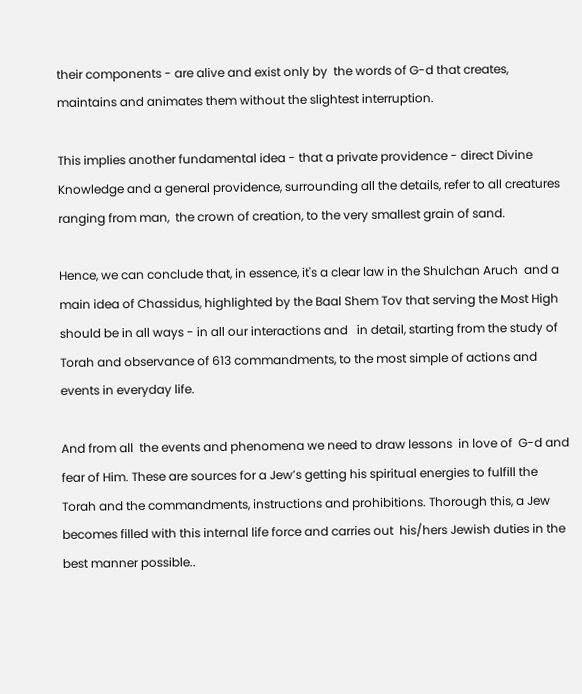their components - are alive and exist only by  the words of G-d that creates, maintains and animates them without the slightest interruption.

This implies another fundamental idea - that a private providence - direct Divine Knowledge and a general providence, surrounding all the details, refer to all creatures ranging from man,  the crown of creation, to the very smallest grain of sand.

Hence, we can conclude that, in essence, it's a clear law in the Shulchan Aruch  and a main idea of Chassidus, highlighted by the Baal Shem Tov that serving the Most High should be in all ways - in all our interactions and   in detail, starting from the study of Torah and observance of 613 commandments, to the most simple of actions and events in everyday life.

And from all  the events and phenomena we need to draw lessons  in love of  G-d and fear of Him. These are sources for a Jew’s getting his spiritual energies to fulfill the Torah and the commandments, instructions and prohibitions. Thorough this, a Jew becomes filled with this internal life force and carries out  his/hers Jewish duties in the best manner possible..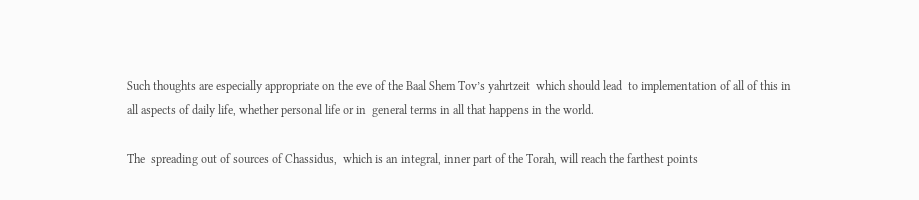Such thoughts are especially appropriate on the eve of the Baal Shem Tov’s yahrtzeit  which should lead  to implementation of all of this in all aspects of daily life, whether personal life or in  general terms in all that happens in the world.

The  spreading out of sources of Chassidus,  which is an integral, inner part of the Torah, will reach the farthest points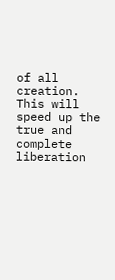of all creation.  This will speed up the true and complete liberation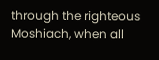through the righteous Moshiach, when all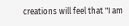creations will feel that "I am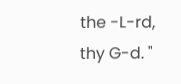the -L-rd, thy G-d. "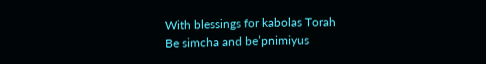With blessings for kabolas Torah
Be simcha and be’pnimiyus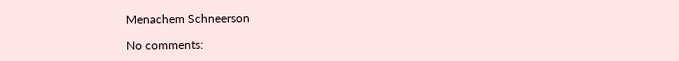Menachem Schneerson

No comments: